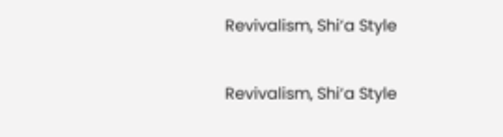Revivalism, Shi‘a Style

Revivalism, Shi‘a Style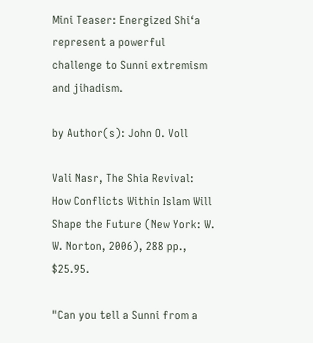Mini Teaser: Energized Shi‘a represent a powerful challenge to Sunni extremism and jihadism.

by Author(s): John O. Voll

Vali Nasr, The Shia Revival: How Conflicts Within Islam Will Shape the Future (New York: W. W. Norton, 2006), 288 pp., $25.95.

"Can you tell a Sunni from a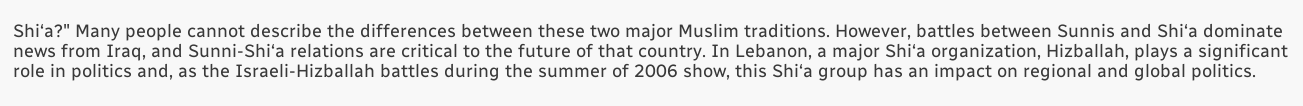Shi‘a?" Many people cannot describe the differences between these two major Muslim traditions. However, battles between Sunnis and Shi‘a dominate news from Iraq, and Sunni-Shi‘a relations are critical to the future of that country. In Lebanon, a major Shi‘a organization, Hizballah, plays a significant role in politics and, as the Israeli-Hizballah battles during the summer of 2006 show, this Shi‘a group has an impact on regional and global politics.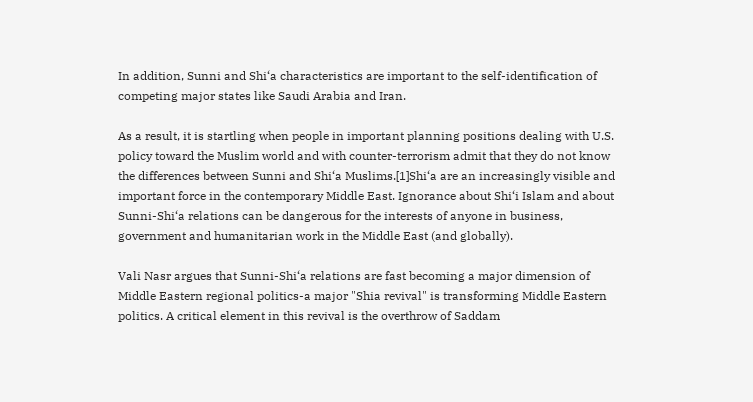In addition, Sunni and Shi‘a characteristics are important to the self-identification of competing major states like Saudi Arabia and Iran.

As a result, it is startling when people in important planning positions dealing with U.S. policy toward the Muslim world and with counter-terrorism admit that they do not know the differences between Sunni and Shi‘a Muslims.[1]Shi‘a are an increasingly visible and important force in the contemporary Middle East. Ignorance about Shi‘i Islam and about Sunni-Shi‘a relations can be dangerous for the interests of anyone in business, government and humanitarian work in the Middle East (and globally).

Vali Nasr argues that Sunni-Shi‘a relations are fast becoming a major dimension of Middle Eastern regional politics-a major "Shia revival" is transforming Middle Eastern politics. A critical element in this revival is the overthrow of Saddam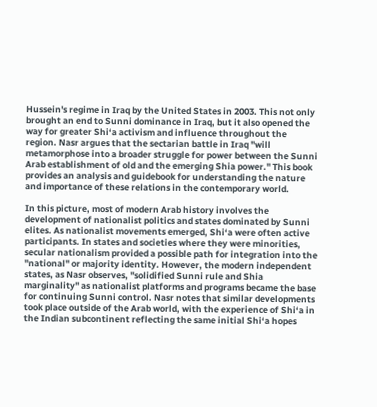Hussein's regime in Iraq by the United States in 2003. This not only brought an end to Sunni dominance in Iraq, but it also opened the way for greater Shi‘a activism and influence throughout the region. Nasr argues that the sectarian battle in Iraq "will metamorphose into a broader struggle for power between the Sunni Arab establishment of old and the emerging Shia power." This book provides an analysis and guidebook for understanding the nature and importance of these relations in the contemporary world.

In this picture, most of modern Arab history involves the development of nationalist politics and states dominated by Sunni elites. As nationalist movements emerged, Shi‘a were often active participants. In states and societies where they were minorities, secular nationalism provided a possible path for integration into the "national" or majority identity. However, the modern independent states, as Nasr observes, "solidified Sunni rule and Shia marginality" as nationalist platforms and programs became the base for continuing Sunni control. Nasr notes that similar developments took place outside of the Arab world, with the experience of Shi‘a in the Indian subcontinent reflecting the same initial Shi‘a hopes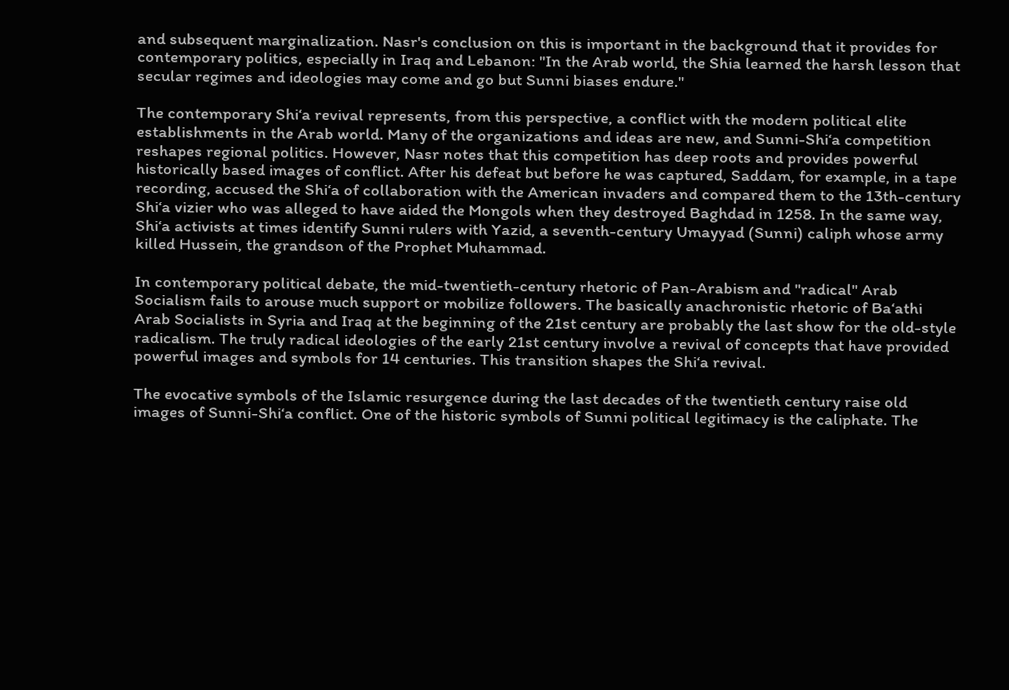and subsequent marginalization. Nasr's conclusion on this is important in the background that it provides for contemporary politics, especially in Iraq and Lebanon: "In the Arab world, the Shia learned the harsh lesson that secular regimes and ideologies may come and go but Sunni biases endure."

The contemporary Shi‘a revival represents, from this perspective, a conflict with the modern political elite establishments in the Arab world. Many of the organizations and ideas are new, and Sunni-Shi‘a competition reshapes regional politics. However, Nasr notes that this competition has deep roots and provides powerful historically based images of conflict. After his defeat but before he was captured, Saddam, for example, in a tape recording, accused the Shi‘a of collaboration with the American invaders and compared them to the 13th-century Shi‘a vizier who was alleged to have aided the Mongols when they destroyed Baghdad in 1258. In the same way, Shi‘a activists at times identify Sunni rulers with Yazid, a seventh-century Umayyad (Sunni) caliph whose army killed Hussein, the grandson of the Prophet Muhammad.

In contemporary political debate, the mid-twentieth-century rhetoric of Pan-Arabism and "radical" Arab Socialism fails to arouse much support or mobilize followers. The basically anachronistic rhetoric of Ba‘athi Arab Socialists in Syria and Iraq at the beginning of the 21st century are probably the last show for the old-style radicalism. The truly radical ideologies of the early 21st century involve a revival of concepts that have provided powerful images and symbols for 14 centuries. This transition shapes the Shi‘a revival.

The evocative symbols of the Islamic resurgence during the last decades of the twentieth century raise old images of Sunni-Shi‘a conflict. One of the historic symbols of Sunni political legitimacy is the caliphate. The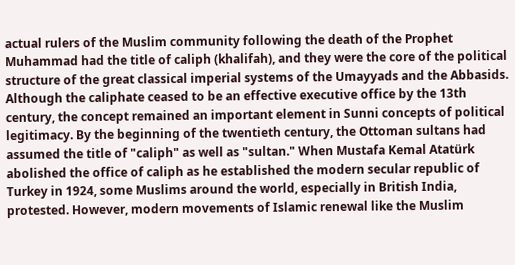actual rulers of the Muslim community following the death of the Prophet Muhammad had the title of caliph (khalifah), and they were the core of the political structure of the great classical imperial systems of the Umayyads and the Abbasids. Although the caliphate ceased to be an effective executive office by the 13th century, the concept remained an important element in Sunni concepts of political legitimacy. By the beginning of the twentieth century, the Ottoman sultans had assumed the title of "caliph" as well as "sultan." When Mustafa Kemal Atatürk abolished the office of caliph as he established the modern secular republic of Turkey in 1924, some Muslims around the world, especially in British India, protested. However, modern movements of Islamic renewal like the Muslim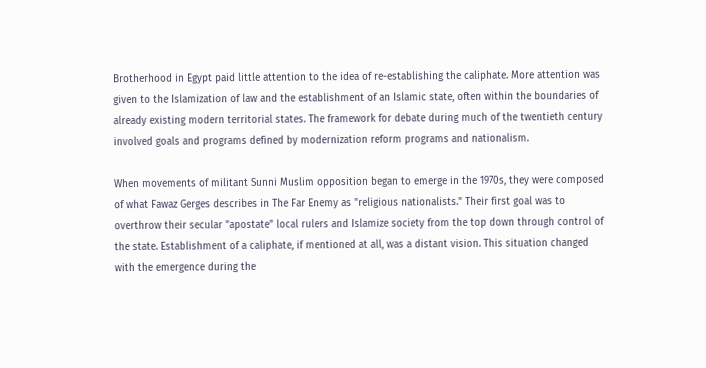Brotherhood in Egypt paid little attention to the idea of re-establishing the caliphate. More attention was given to the Islamization of law and the establishment of an Islamic state, often within the boundaries of already existing modern territorial states. The framework for debate during much of the twentieth century involved goals and programs defined by modernization reform programs and nationalism.

When movements of militant Sunni Muslim opposition began to emerge in the 1970s, they were composed of what Fawaz Gerges describes in The Far Enemy as "religious nationalists." Their first goal was to overthrow their secular "apostate" local rulers and Islamize society from the top down through control of the state. Establishment of a caliphate, if mentioned at all, was a distant vision. This situation changed with the emergence during the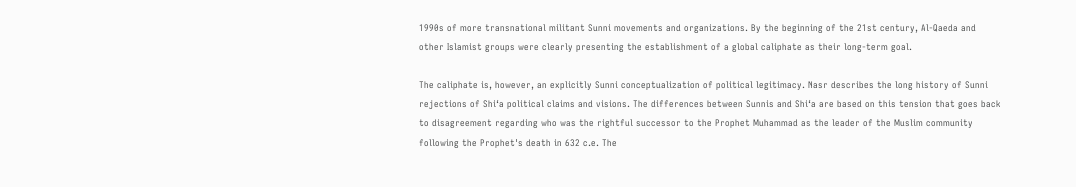1990s of more transnational militant Sunni movements and organizations. By the beginning of the 21st century, Al-Qaeda and other Islamist groups were clearly presenting the establishment of a global caliphate as their long-term goal.

The caliphate is, however, an explicitly Sunni conceptualization of political legitimacy. Nasr describes the long history of Sunni rejections of Shi‘a political claims and visions. The differences between Sunnis and Shi‘a are based on this tension that goes back to disagreement regarding who was the rightful successor to the Prophet Muhammad as the leader of the Muslim community following the Prophet's death in 632 c.e. The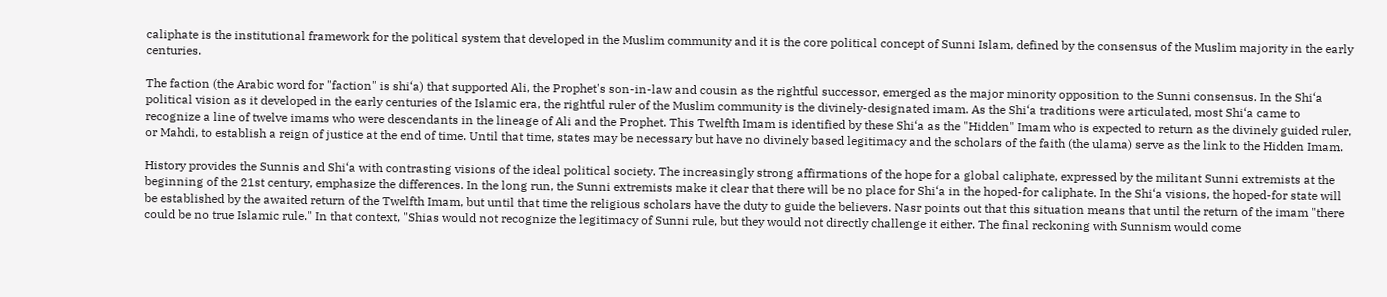caliphate is the institutional framework for the political system that developed in the Muslim community and it is the core political concept of Sunni Islam, defined by the consensus of the Muslim majority in the early centuries.

The faction (the Arabic word for "faction" is shi‘a) that supported Ali, the Prophet's son-in-law and cousin as the rightful successor, emerged as the major minority opposition to the Sunni consensus. In the Shi‘a political vision as it developed in the early centuries of the Islamic era, the rightful ruler of the Muslim community is the divinely-designated imam. As the Shi‘a traditions were articulated, most Shi‘a came to recognize a line of twelve imams who were descendants in the lineage of Ali and the Prophet. This Twelfth Imam is identified by these Shi‘a as the "Hidden" Imam who is expected to return as the divinely guided ruler, or Mahdi, to establish a reign of justice at the end of time. Until that time, states may be necessary but have no divinely based legitimacy and the scholars of the faith (the ulama) serve as the link to the Hidden Imam.

History provides the Sunnis and Shi‘a with contrasting visions of the ideal political society. The increasingly strong affirmations of the hope for a global caliphate, expressed by the militant Sunni extremists at the beginning of the 21st century, emphasize the differences. In the long run, the Sunni extremists make it clear that there will be no place for Shi‘a in the hoped-for caliphate. In the Shi‘a visions, the hoped-for state will be established by the awaited return of the Twelfth Imam, but until that time the religious scholars have the duty to guide the believers. Nasr points out that this situation means that until the return of the imam "there could be no true Islamic rule." In that context, "Shias would not recognize the legitimacy of Sunni rule, but they would not directly challenge it either. The final reckoning with Sunnism would come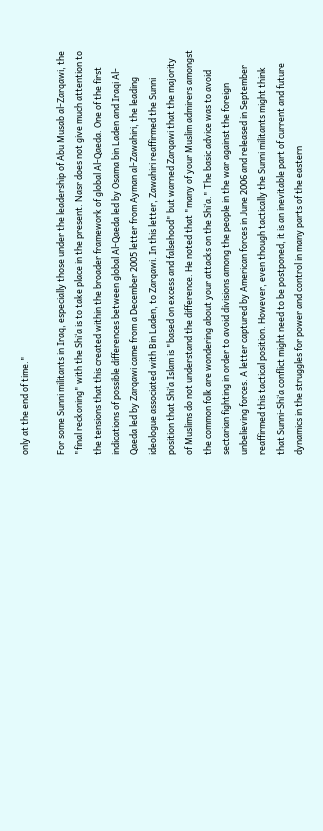only at the end of time."

For some Sunni militants in Iraq, especially those under the leadership of Abu Musab al-Zarqawi, the "final reckoning" with the Shi‘a is to take place in the present. Nasr does not give much attention to the tensions that this created within the broader framework of global Al-Qaeda. One of the first indications of possible differences between global Al-Qaeda led by Osama bin Laden and Iraqi Al-Qaeda led by Zarqawi came from a December 2005 letter from Ayman al-Zawahiri, the leading ideologue associated with Bin Laden, to Zarqawi. In this letter, Zawahiri reaffirmed the Sunni position that Shi‘a Islam is "based on excess and falsehood" but warned Zarqawi that the majority of Muslims do not understand the difference. He noted that "many of your Muslim admirers amongst the common folk are wondering about your attacks on the Shi‘a." The basic advice was to avoid sectarian fighting in order to avoid divisions among the people in the war against the foreign unbelieving forces. A letter captured by American forces in June 2006 and released in September reaffirmed this tactical position. However, even though tactically the Sunni militants might think that Sunni-Shi‘a conflict might need to be postponed, it is an inevitable part of current and future dynamics in the struggles for power and control in many parts of the eastern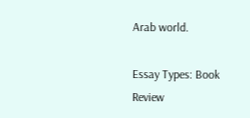Arab world.

Essay Types: Book Review